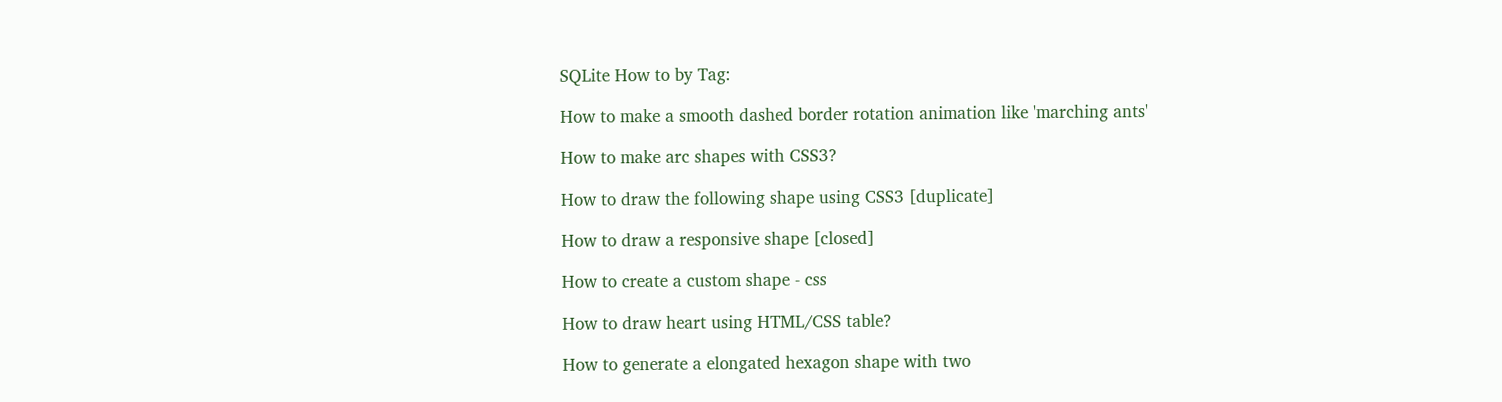SQLite How to by Tag:

How to make a smooth dashed border rotation animation like 'marching ants'

How to make arc shapes with CSS3?

How to draw the following shape using CSS3 [duplicate]

How to draw a responsive shape [closed]

How to create a custom shape - css

How to draw heart using HTML/CSS table?

How to generate a elongated hexagon shape with two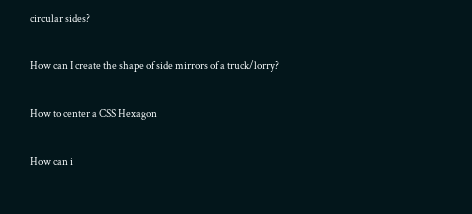circular sides?

How can I create the shape of side mirrors of a truck/lorry?

How to center a CSS Hexagon

How can i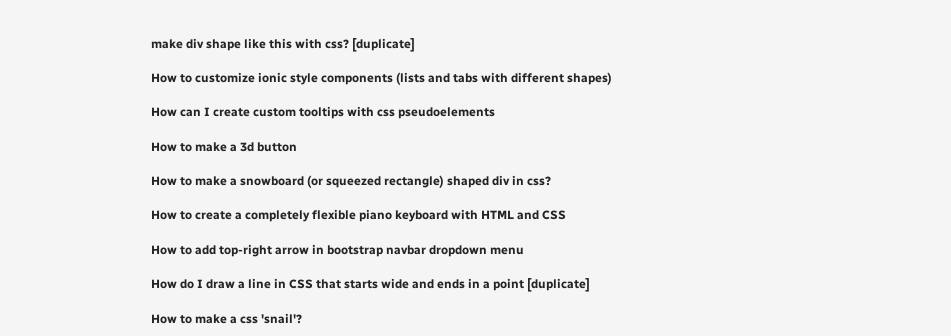make div shape like this with css? [duplicate]

How to customize ionic style components (lists and tabs with different shapes)

How can I create custom tooltips with css pseudoelements

How to make a 3d button

How to make a snowboard (or squeezed rectangle) shaped div in css?

How to create a completely flexible piano keyboard with HTML and CSS

How to add top-right arrow in bootstrap navbar dropdown menu

How do I draw a line in CSS that starts wide and ends in a point [duplicate]

How to make a css 'snail'?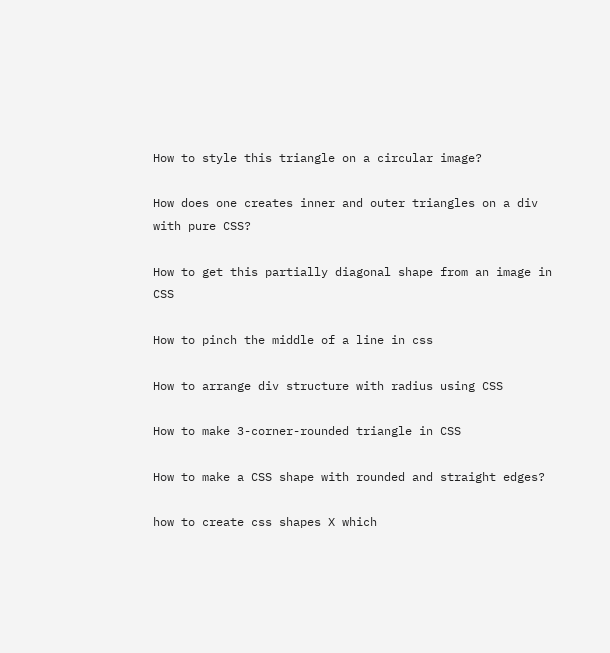How to style this triangle on a circular image?

How does one creates inner and outer triangles on a div with pure CSS?

How to get this partially diagonal shape from an image in CSS

How to pinch the middle of a line in css

How to arrange div structure with radius using CSS

How to make 3-corner-rounded triangle in CSS

How to make a CSS shape with rounded and straight edges?

how to create css shapes X which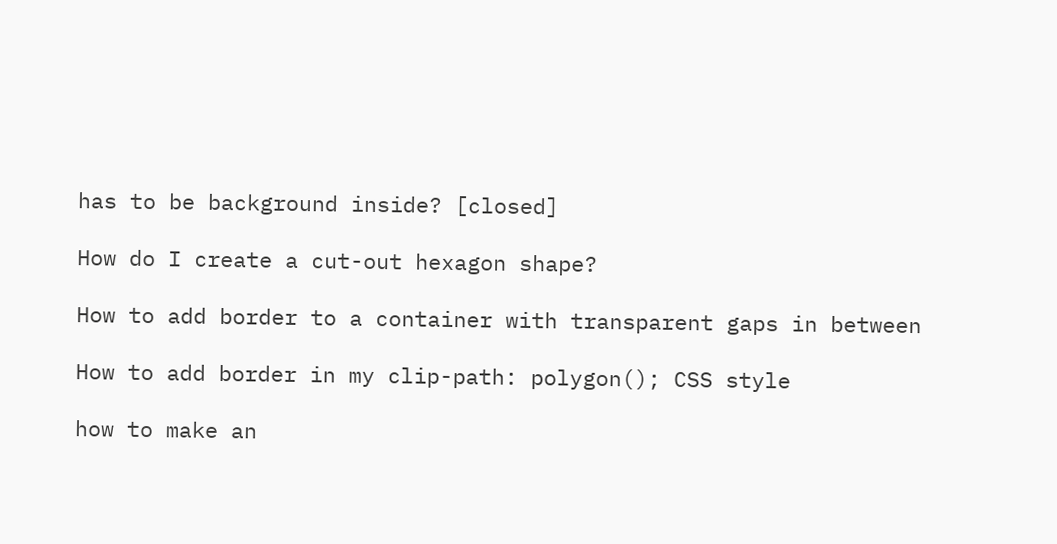has to be background inside? [closed]

How do I create a cut-out hexagon shape?

How to add border to a container with transparent gaps in between

How to add border in my clip-path: polygon(); CSS style

how to make an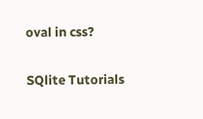oval in css?

SQlite Tutorials